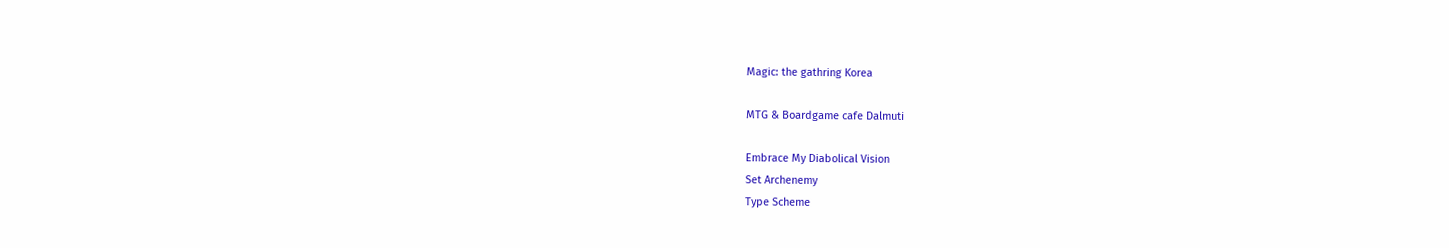Magic: the gathring Korea

MTG & Boardgame cafe Dalmuti

Embrace My Diabolical Vision
Set Archenemy
Type Scheme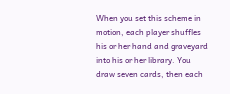When you set this scheme in motion, each player shuffles his or her hand and graveyard into his or her library. You draw seven cards, then each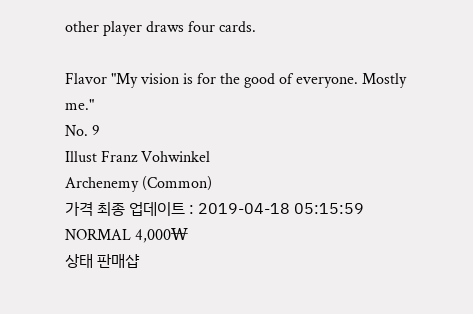other player draws four cards.

Flavor "My vision is for the good of everyone. Mostly me."
No. 9
Illust Franz Vohwinkel
Archenemy (Common)
가격 최종 업데이트 : 2019-04-18 05:15:59
NORMAL 4,000₩
상태 판매샵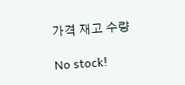가격 재고 수량

No stock!